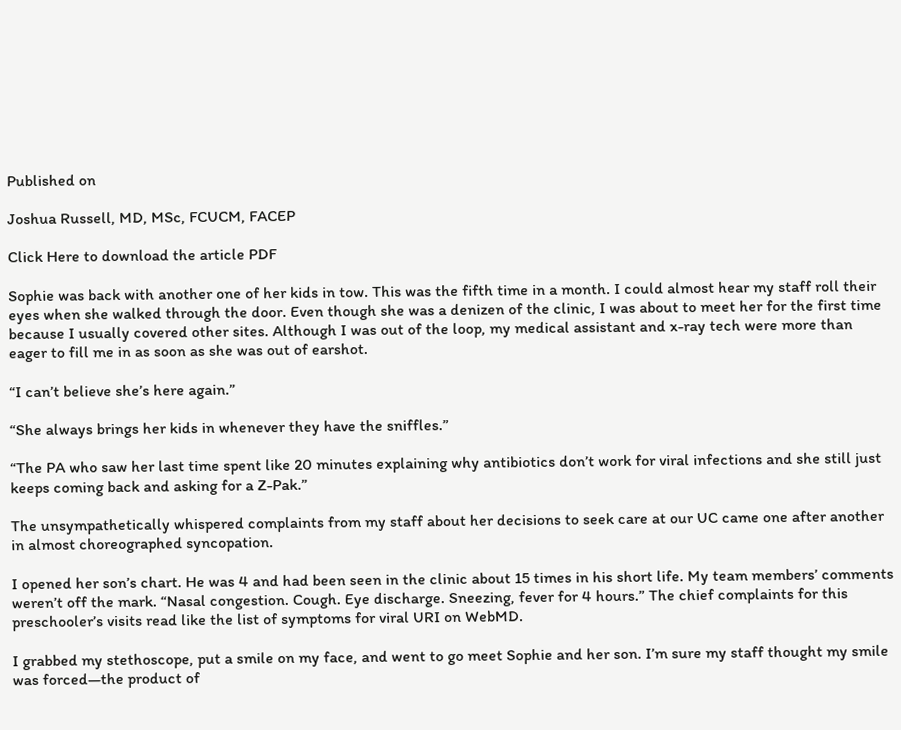Published on

Joshua Russell, MD, MSc, FCUCM, FACEP

Click Here to download the article PDF

Sophie was back with another one of her kids in tow. This was the fifth time in a month. I could almost hear my staff roll their eyes when she walked through the door. Even though she was a denizen of the clinic, I was about to meet her for the first time because I usually covered other sites. Although I was out of the loop, my medical assistant and x-ray tech were more than eager to fill me in as soon as she was out of earshot.

“I can’t believe she’s here again.”

“She always brings her kids in whenever they have the sniffles.”

“The PA who saw her last time spent like 20 minutes explaining why antibiotics don’t work for viral infections and she still just keeps coming back and asking for a Z-Pak.”

The unsympathetically whispered complaints from my staff about her decisions to seek care at our UC came one after another in almost choreographed syncopation.

I opened her son’s chart. He was 4 and had been seen in the clinic about 15 times in his short life. My team members’ comments weren’t off the mark. “Nasal congestion. Cough. Eye discharge. Sneezing, fever for 4 hours.” The chief complaints for this preschooler’s visits read like the list of symptoms for viral URI on WebMD.

I grabbed my stethoscope, put a smile on my face, and went to go meet Sophie and her son. I’m sure my staff thought my smile was forced—the product of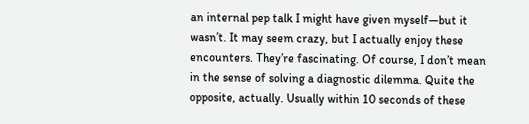an internal pep talk I might have given myself—but it wasn’t. It may seem crazy, but I actually enjoy these encounters. They’re fascinating. Of course, I don’t mean in the sense of solving a diagnostic dilemma. Quite the opposite, actually. Usually within 10 seconds of these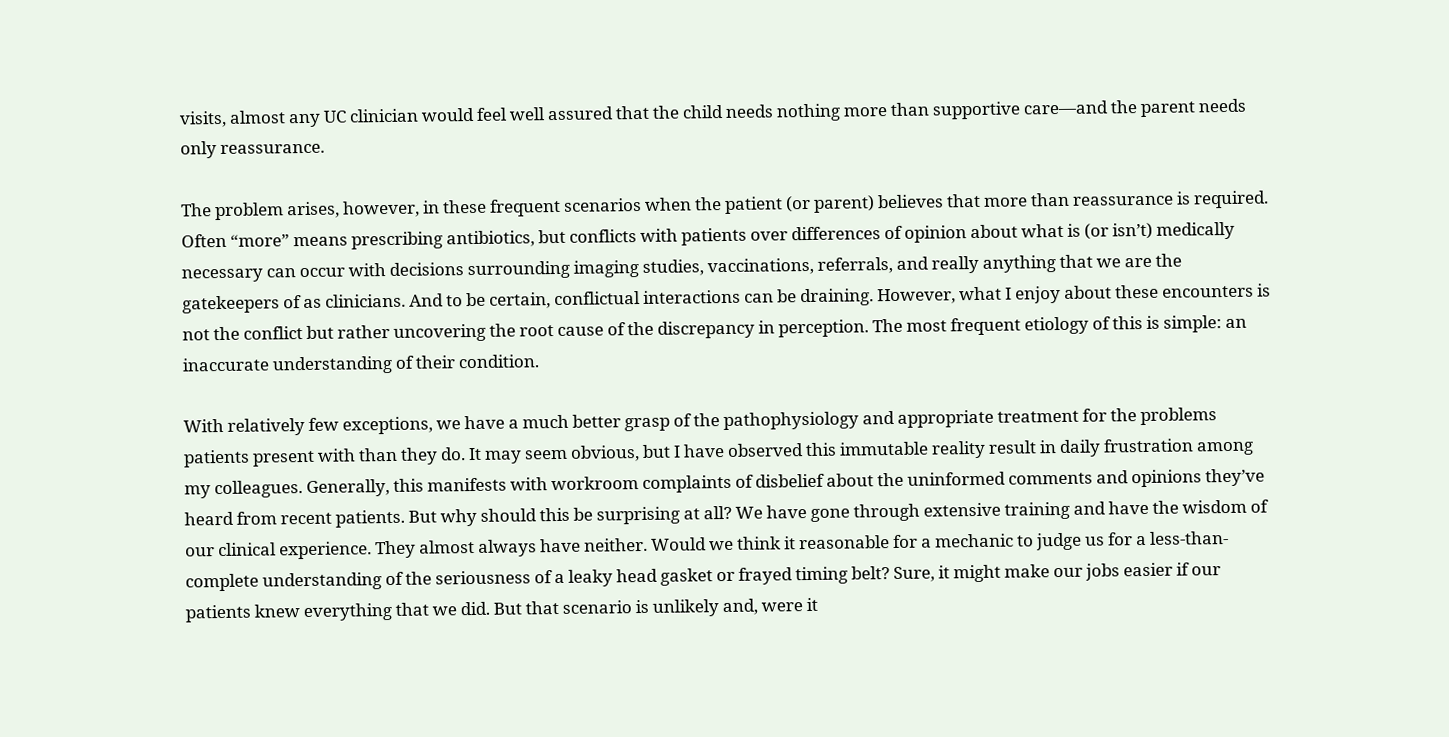visits, almost any UC clinician would feel well assured that the child needs nothing more than supportive care—and the parent needs only reassurance.

The problem arises, however, in these frequent scenarios when the patient (or parent) believes that more than reassurance is required. Often “more” means prescribing antibiotics, but conflicts with patients over differences of opinion about what is (or isn’t) medically necessary can occur with decisions surrounding imaging studies, vaccinations, referrals, and really anything that we are the gatekeepers of as clinicians. And to be certain, conflictual interactions can be draining. However, what I enjoy about these encounters is not the conflict but rather uncovering the root cause of the discrepancy in perception. The most frequent etiology of this is simple: an inaccurate understanding of their condition.

With relatively few exceptions, we have a much better grasp of the pathophysiology and appropriate treatment for the problems patients present with than they do. It may seem obvious, but I have observed this immutable reality result in daily frustration among my colleagues. Generally, this manifests with workroom complaints of disbelief about the uninformed comments and opinions they’ve heard from recent patients. But why should this be surprising at all? We have gone through extensive training and have the wisdom of our clinical experience. They almost always have neither. Would we think it reasonable for a mechanic to judge us for a less-than-complete understanding of the seriousness of a leaky head gasket or frayed timing belt? Sure, it might make our jobs easier if our patients knew everything that we did. But that scenario is unlikely and, were it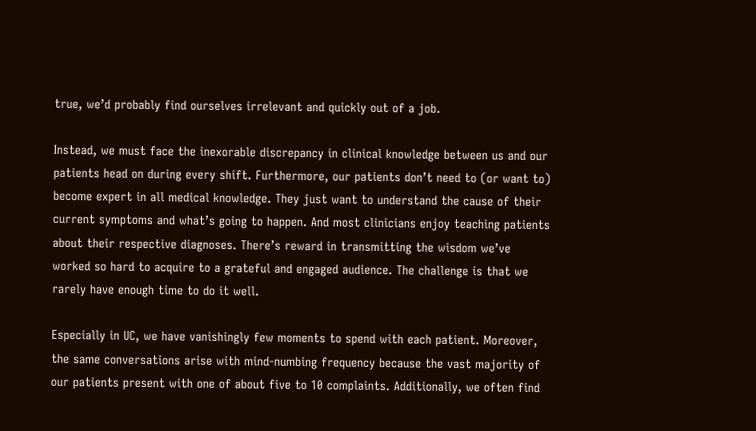true, we’d probably find ourselves irrelevant and quickly out of a job.

Instead, we must face the inexorable discrepancy in clinical knowledge between us and our patients head on during every shift. Furthermore, our patients don’t need to (or want to) become expert in all medical knowledge. They just want to understand the cause of their current symptoms and what’s going to happen. And most clinicians enjoy teaching patients about their respective diagnoses. There’s reward in transmitting the wisdom we’ve worked so hard to acquire to a grateful and engaged audience. The challenge is that we rarely have enough time to do it well.

Especially in UC, we have vanishingly few moments to spend with each patient. Moreover, the same conversations arise with mind-numbing frequency because the vast majority of our patients present with one of about five to 10 complaints. Additionally, we often find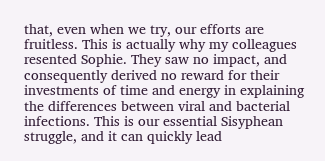that, even when we try, our efforts are fruitless. This is actually why my colleagues resented Sophie. They saw no impact, and consequently derived no reward for their investments of time and energy in explaining the differences between viral and bacterial infections. This is our essential Sisyphean struggle, and it can quickly lead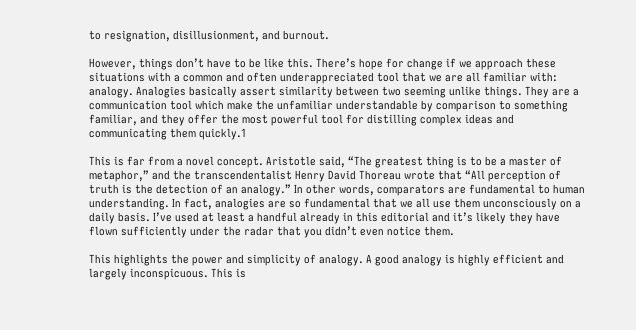to resignation, disillusionment, and burnout.

However, things don’t have to be like this. There’s hope for change if we approach these situations with a common and often underappreciated tool that we are all familiar with: analogy. Analogies basically assert similarity between two seeming unlike things. They are a communication tool which make the unfamiliar understandable by comparison to something familiar, and they offer the most powerful tool for distilling complex ideas and communicating them quickly.1

This is far from a novel concept. Aristotle said, “The greatest thing is to be a master of metaphor,” and the transcendentalist Henry David Thoreau wrote that “All perception of truth is the detection of an analogy.” In other words, comparators are fundamental to human understanding. In fact, analogies are so fundamental that we all use them unconsciously on a daily basis. I’ve used at least a handful already in this editorial and it’s likely they have flown sufficiently under the radar that you didn’t even notice them.

This highlights the power and simplicity of analogy. A good analogy is highly efficient and largely inconspicuous. This is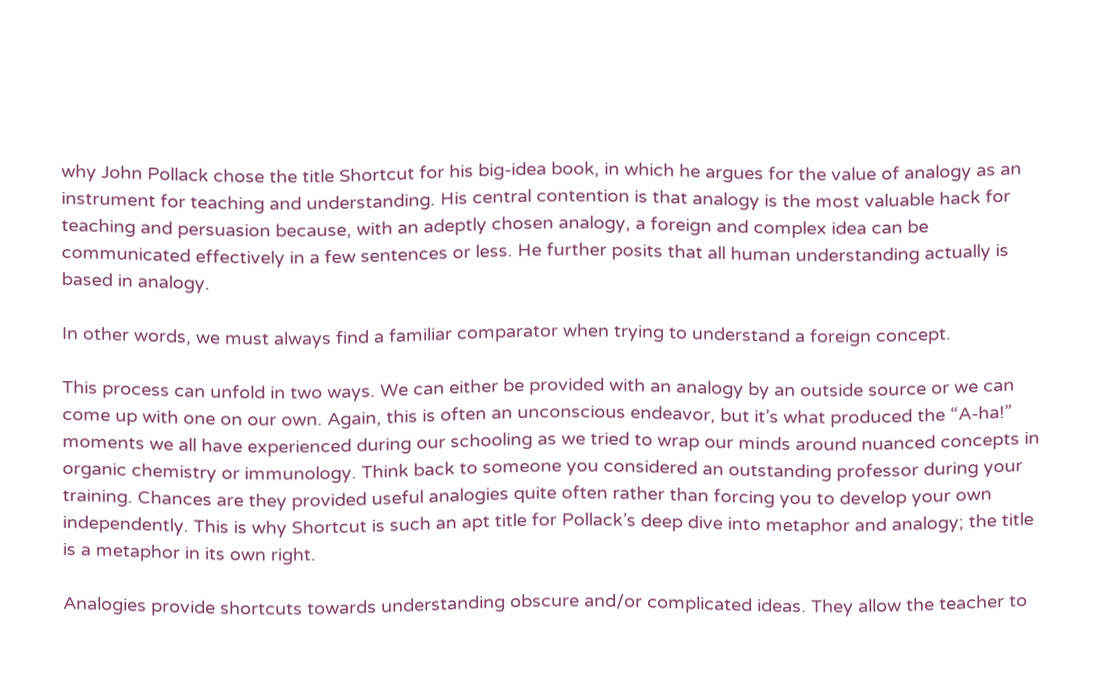why John Pollack chose the title Shortcut for his big-idea book, in which he argues for the value of analogy as an instrument for teaching and understanding. His central contention is that analogy is the most valuable hack for teaching and persuasion because, with an adeptly chosen analogy, a foreign and complex idea can be communicated effectively in a few sentences or less. He further posits that all human understanding actually is based in analogy.

In other words, we must always find a familiar comparator when trying to understand a foreign concept.

This process can unfold in two ways. We can either be provided with an analogy by an outside source or we can come up with one on our own. Again, this is often an unconscious endeavor, but it’s what produced the “A-ha!” moments we all have experienced during our schooling as we tried to wrap our minds around nuanced concepts in organic chemistry or immunology. Think back to someone you considered an outstanding professor during your training. Chances are they provided useful analogies quite often rather than forcing you to develop your own independently. This is why Shortcut is such an apt title for Pollack’s deep dive into metaphor and analogy; the title is a metaphor in its own right.

Analogies provide shortcuts towards understanding obscure and/or complicated ideas. They allow the teacher to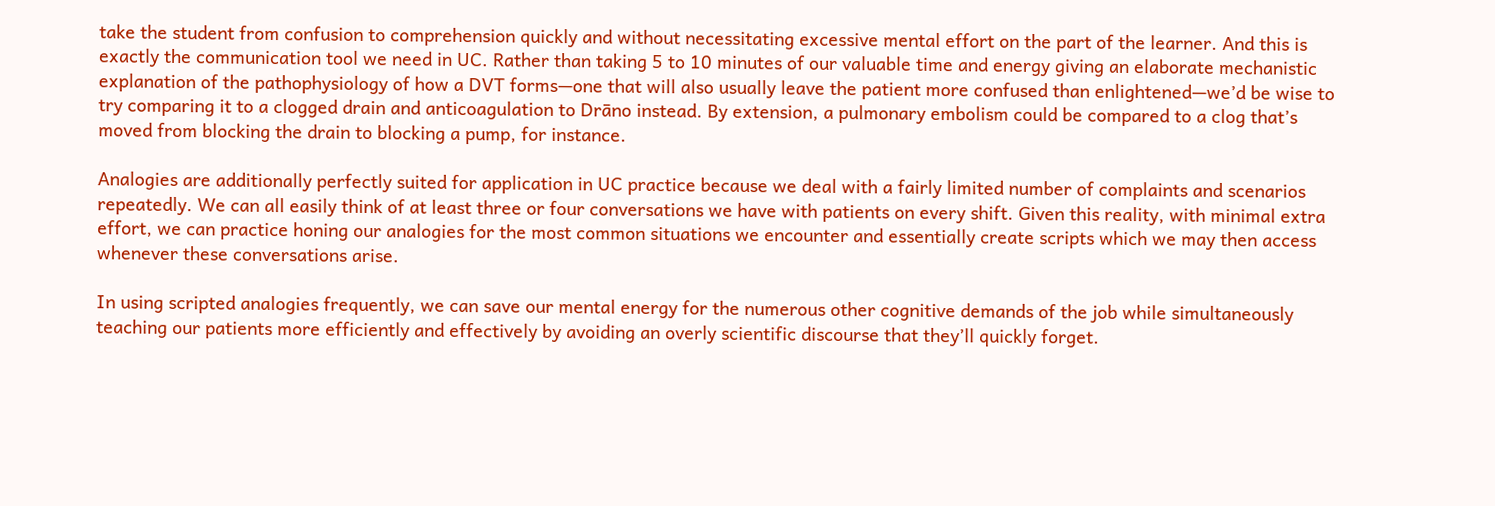take the student from confusion to comprehension quickly and without necessitating excessive mental effort on the part of the learner. And this is exactly the communication tool we need in UC. Rather than taking 5 to 10 minutes of our valuable time and energy giving an elaborate mechanistic explanation of the pathophysiology of how a DVT forms—one that will also usually leave the patient more confused than enlightened—we’d be wise to try comparing it to a clogged drain and anticoagulation to Drāno instead. By extension, a pulmonary embolism could be compared to a clog that’s moved from blocking the drain to blocking a pump, for instance.

Analogies are additionally perfectly suited for application in UC practice because we deal with a fairly limited number of complaints and scenarios repeatedly. We can all easily think of at least three or four conversations we have with patients on every shift. Given this reality, with minimal extra effort, we can practice honing our analogies for the most common situations we encounter and essentially create scripts which we may then access whenever these conversations arise.

In using scripted analogies frequently, we can save our mental energy for the numerous other cognitive demands of the job while simultaneously teaching our patients more efficiently and effectively by avoiding an overly scientific discourse that they’ll quickly forget.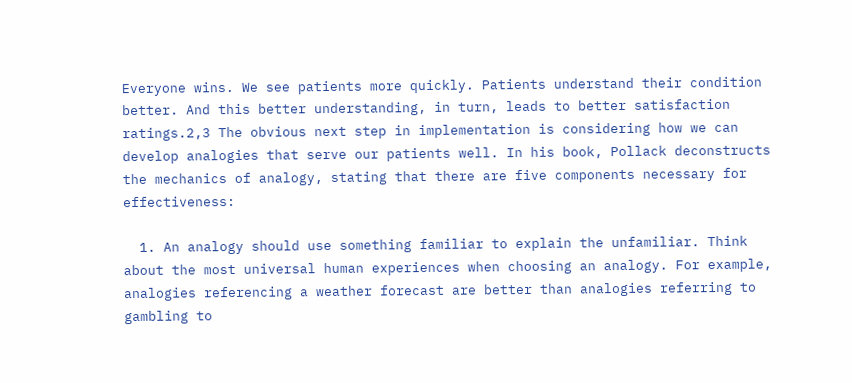Everyone wins. We see patients more quickly. Patients understand their condition better. And this better understanding, in turn, leads to better satisfaction ratings.2,3 The obvious next step in implementation is considering how we can develop analogies that serve our patients well. In his book, Pollack deconstructs the mechanics of analogy, stating that there are five components necessary for effectiveness:

  1. An analogy should use something familiar to explain the unfamiliar. Think about the most universal human experiences when choosing an analogy. For example, analogies referencing a weather forecast are better than analogies referring to gambling to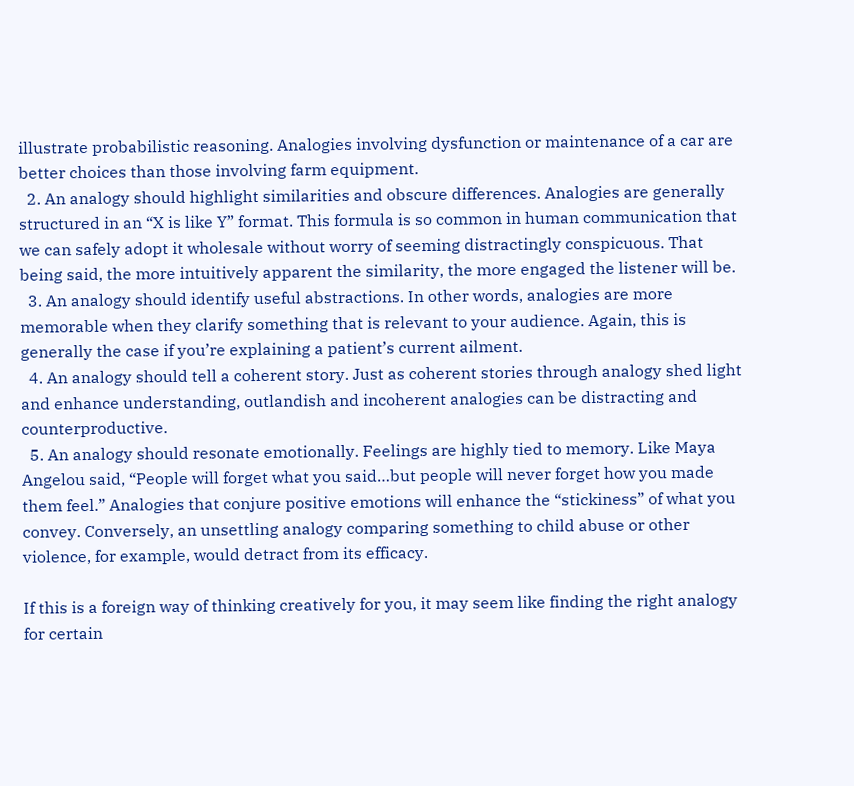illustrate probabilistic reasoning. Analogies involving dysfunction or maintenance of a car are better choices than those involving farm equipment.
  2. An analogy should highlight similarities and obscure differences. Analogies are generally structured in an “X is like Y” format. This formula is so common in human communication that we can safely adopt it wholesale without worry of seeming distractingly conspicuous. That being said, the more intuitively apparent the similarity, the more engaged the listener will be.
  3. An analogy should identify useful abstractions. In other words, analogies are more memorable when they clarify something that is relevant to your audience. Again, this is generally the case if you’re explaining a patient’s current ailment.
  4. An analogy should tell a coherent story. Just as coherent stories through analogy shed light and enhance understanding, outlandish and incoherent analogies can be distracting and counterproductive.
  5. An analogy should resonate emotionally. Feelings are highly tied to memory. Like Maya Angelou said, “People will forget what you said…but people will never forget how you made them feel.” Analogies that conjure positive emotions will enhance the “stickiness” of what you convey. Conversely, an unsettling analogy comparing something to child abuse or other violence, for example, would detract from its efficacy.

If this is a foreign way of thinking creatively for you, it may seem like finding the right analogy for certain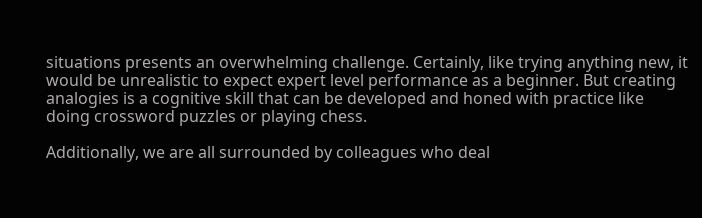situations presents an overwhelming challenge. Certainly, like trying anything new, it would be unrealistic to expect expert level performance as a beginner. But creating analogies is a cognitive skill that can be developed and honed with practice like doing crossword puzzles or playing chess.

Additionally, we are all surrounded by colleagues who deal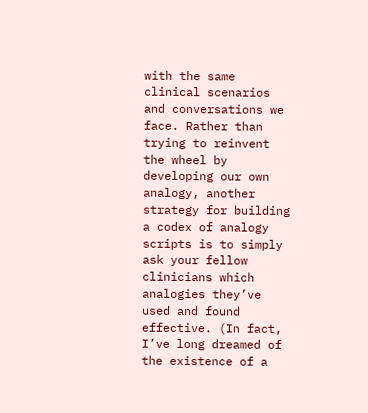with the same clinical scenarios and conversations we face. Rather than trying to reinvent the wheel by developing our own analogy, another strategy for building a codex of analogy scripts is to simply ask your fellow clinicians which analogies they’ve used and found effective. (In fact, I’ve long dreamed of the existence of a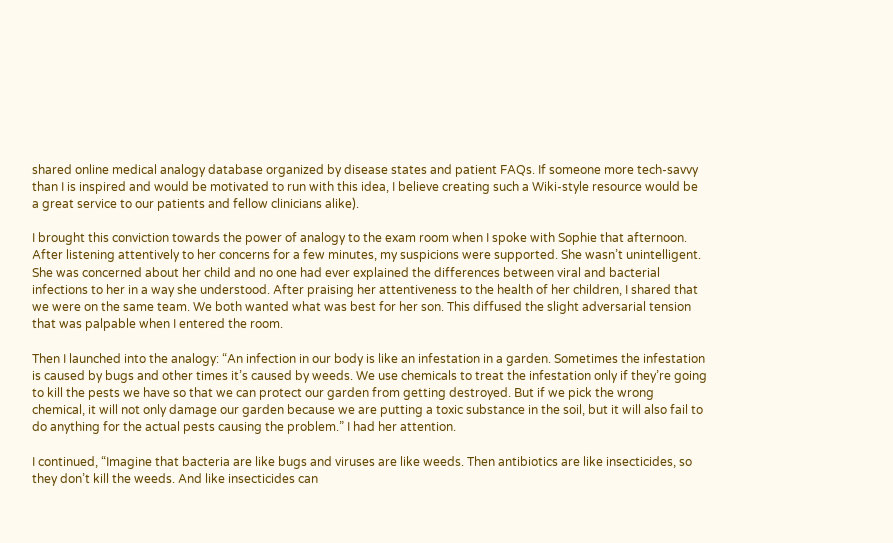shared online medical analogy database organized by disease states and patient FAQs. If someone more tech-savvy than I is inspired and would be motivated to run with this idea, I believe creating such a Wiki-style resource would be a great service to our patients and fellow clinicians alike).

I brought this conviction towards the power of analogy to the exam room when I spoke with Sophie that afternoon. After listening attentively to her concerns for a few minutes, my suspicions were supported. She wasn’t unintelligent. She was concerned about her child and no one had ever explained the differences between viral and bacterial infections to her in a way she understood. After praising her attentiveness to the health of her children, I shared that we were on the same team. We both wanted what was best for her son. This diffused the slight adversarial tension that was palpable when I entered the room.

Then I launched into the analogy: “An infection in our body is like an infestation in a garden. Sometimes the infestation is caused by bugs and other times it’s caused by weeds. We use chemicals to treat the infestation only if they’re going to kill the pests we have so that we can protect our garden from getting destroyed. But if we pick the wrong chemical, it will not only damage our garden because we are putting a toxic substance in the soil, but it will also fail to do anything for the actual pests causing the problem.” I had her attention.

I continued, “Imagine that bacteria are like bugs and viruses are like weeds. Then antibiotics are like insecticides, so they don’t kill the weeds. And like insecticides can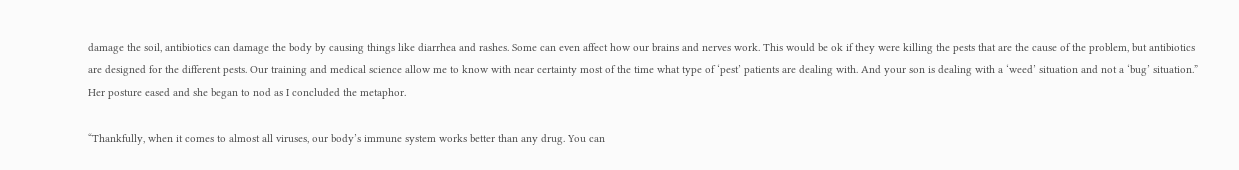damage the soil, antibiotics can damage the body by causing things like diarrhea and rashes. Some can even affect how our brains and nerves work. This would be ok if they were killing the pests that are the cause of the problem, but antibiotics are designed for the different pests. Our training and medical science allow me to know with near certainty most of the time what type of ‘pest’ patients are dealing with. And your son is dealing with a ‘weed’ situation and not a ‘bug’ situation.” Her posture eased and she began to nod as I concluded the metaphor.

“Thankfully, when it comes to almost all viruses, our body’s immune system works better than any drug. You can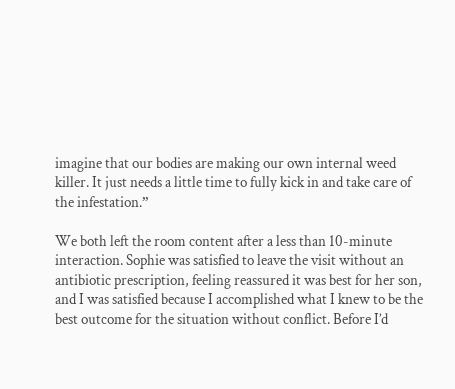imagine that our bodies are making our own internal weed killer. It just needs a little time to fully kick in and take care of the infestation.”

We both left the room content after a less than 10-minute interaction. Sophie was satisfied to leave the visit without an antibiotic prescription, feeling reassured it was best for her son, and I was satisfied because I accomplished what I knew to be the best outcome for the situation without conflict. Before I’d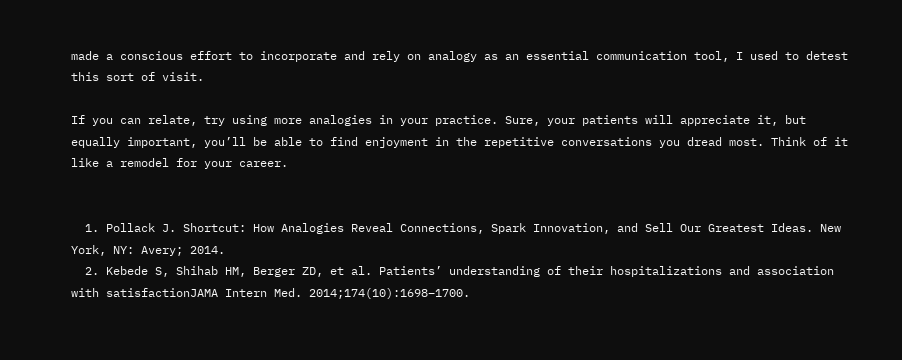made a conscious effort to incorporate and rely on analogy as an essential communication tool, I used to detest this sort of visit.

If you can relate, try using more analogies in your practice. Sure, your patients will appreciate it, but equally important, you’ll be able to find enjoyment in the repetitive conversations you dread most. Think of it like a remodel for your career.


  1. Pollack J. Shortcut: How Analogies Reveal Connections, Spark Innovation, and Sell Our Greatest Ideas. New York, NY: Avery; 2014.
  2. Kebede S, Shihab HM, Berger ZD, et al. Patients’ understanding of their hospitalizations and association with satisfactionJAMA Intern Med. 2014;174(10):1698–1700.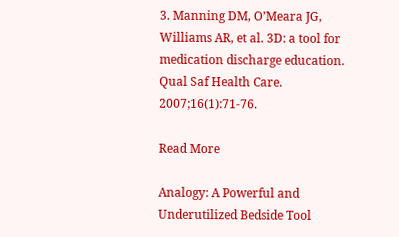3. Manning DM, O’Meara JG, Williams AR, et al. 3D: a tool for medication discharge education. Qual Saf Health Care. 2007;16(1):71-76.

Read More

Analogy: A Powerful and Underutilized Bedside Tool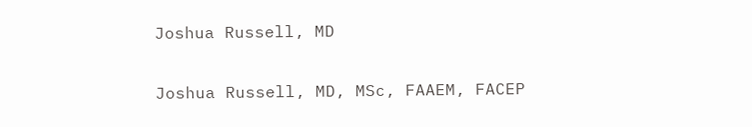Joshua Russell, MD

Joshua Russell, MD, MSc, FAAEM, FACEP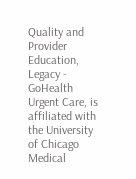Quality and Provider Education, Legacy - GoHealth Urgent Care, is affiliated with the University of Chicago Medical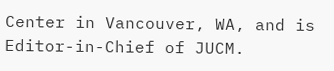Center in Vancouver, WA, and is Editor-in-Chief of JUCM.